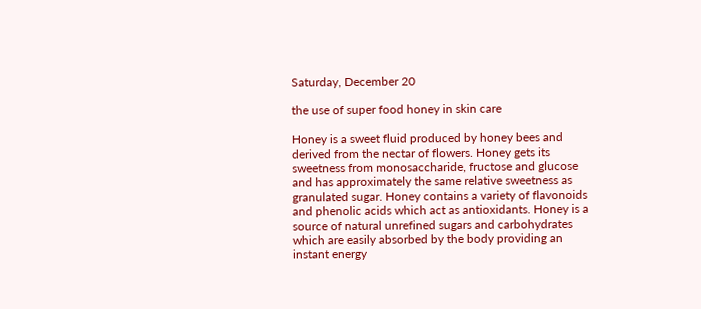Saturday, December 20

the use of super food honey in skin care

Honey is a sweet fluid produced by honey bees and derived from the nectar of flowers. Honey gets its sweetness from monosaccharide, fructose and glucose and has approximately the same relative sweetness as granulated sugar. Honey contains a variety of flavonoids and phenolic acids which act as antioxidants. Honey is a source of natural unrefined sugars and carbohydrates which are easily absorbed by the body providing an instant energy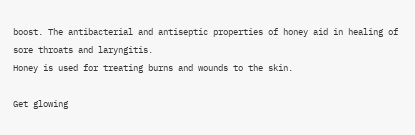boost. The antibacterial and antiseptic properties of honey aid in healing of sore throats and laryngitis.
Honey is used for treating burns and wounds to the skin.

Get glowing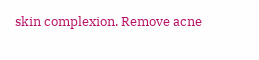skin complexion. Remove acne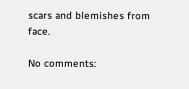scars and blemishes from face.

No comments: